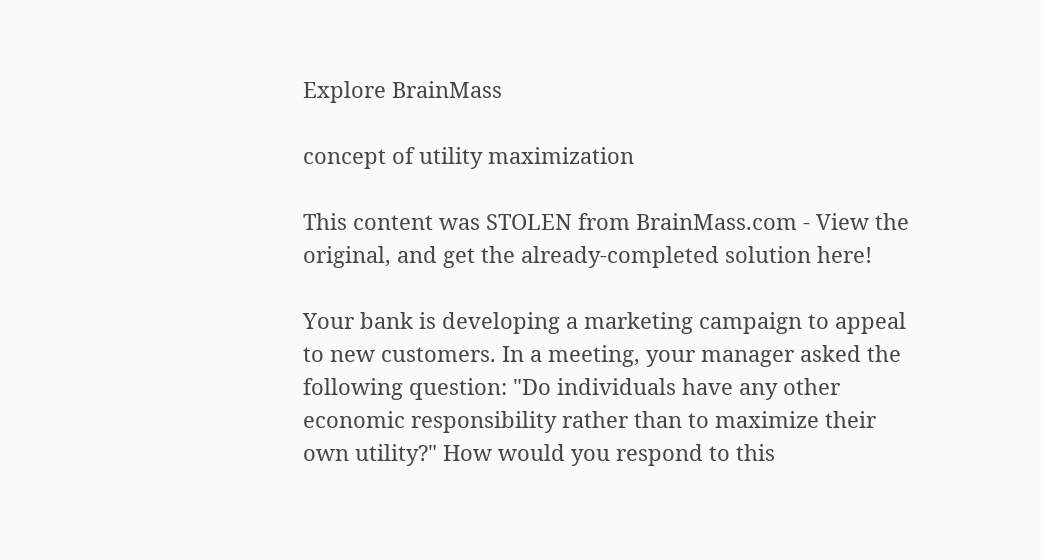Explore BrainMass

concept of utility maximization

This content was STOLEN from BrainMass.com - View the original, and get the already-completed solution here!

Your bank is developing a marketing campaign to appeal to new customers. In a meeting, your manager asked the following question: "Do individuals have any other economic responsibility rather than to maximize their own utility?" How would you respond to this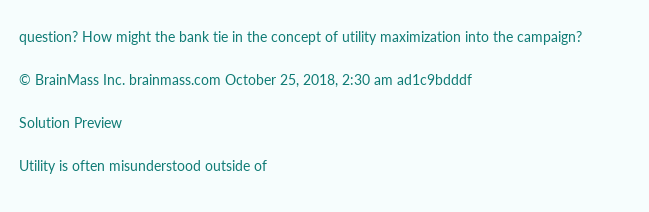question? How might the bank tie in the concept of utility maximization into the campaign?

© BrainMass Inc. brainmass.com October 25, 2018, 2:30 am ad1c9bdddf

Solution Preview

Utility is often misunderstood outside of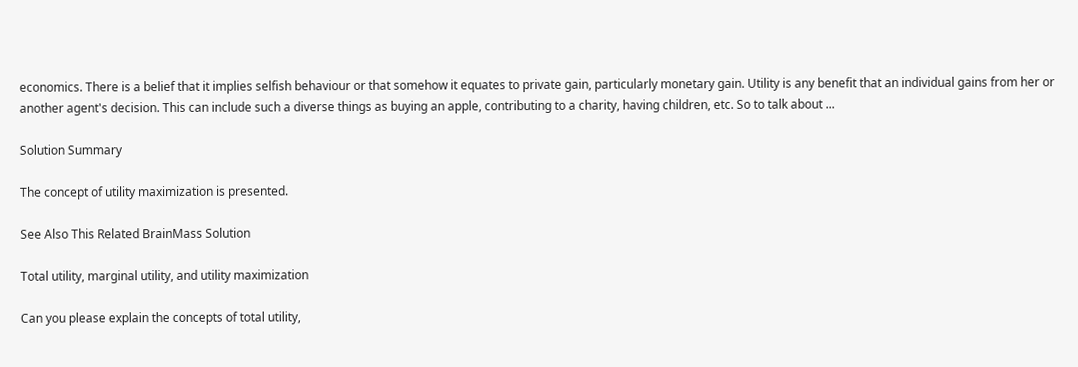economics. There is a belief that it implies selfish behaviour or that somehow it equates to private gain, particularly monetary gain. Utility is any benefit that an individual gains from her or another agent's decision. This can include such a diverse things as buying an apple, contributing to a charity, having children, etc. So to talk about ...

Solution Summary

The concept of utility maximization is presented.

See Also This Related BrainMass Solution

Total utility, marginal utility, and utility maximization

Can you please explain the concepts of total utility,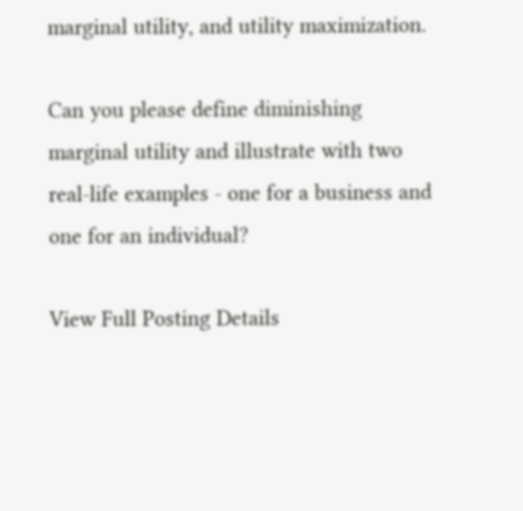marginal utility, and utility maximization.

Can you please define diminishing marginal utility and illustrate with two real-life examples - one for a business and one for an individual?

View Full Posting Details